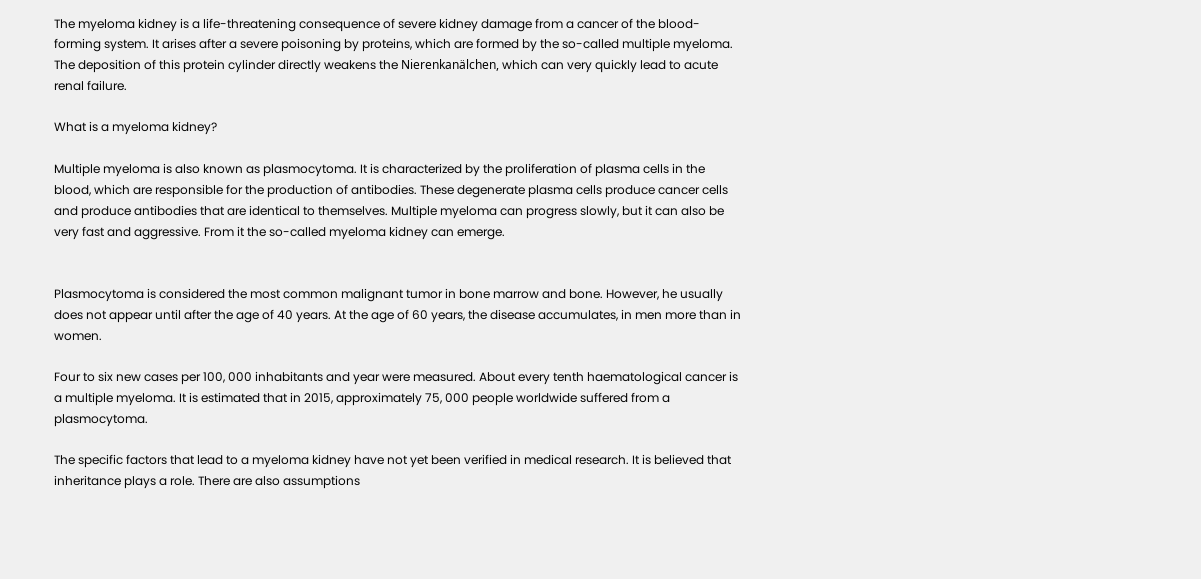The myeloma kidney is a life-threatening consequence of severe kidney damage from a cancer of the blood-forming system. It arises after a severe poisoning by proteins, which are formed by the so-called multiple myeloma. The deposition of this protein cylinder directly weakens the Nierenkanälchen, which can very quickly lead to acute renal failure.

What is a myeloma kidney?

Multiple myeloma is also known as plasmocytoma. It is characterized by the proliferation of plasma cells in the blood, which are responsible for the production of antibodies. These degenerate plasma cells produce cancer cells and produce antibodies that are identical to themselves. Multiple myeloma can progress slowly, but it can also be very fast and aggressive. From it the so-called myeloma kidney can emerge.


Plasmocytoma is considered the most common malignant tumor in bone marrow and bone. However, he usually does not appear until after the age of 40 years. At the age of 60 years, the disease accumulates, in men more than in women.

Four to six new cases per 100, 000 inhabitants and year were measured. About every tenth haematological cancer is a multiple myeloma. It is estimated that in 2015, approximately 75, 000 people worldwide suffered from a plasmocytoma.

The specific factors that lead to a myeloma kidney have not yet been verified in medical research. It is believed that inheritance plays a role. There are also assumptions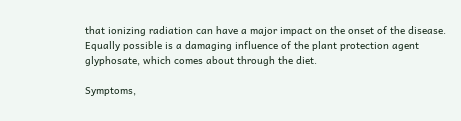that ionizing radiation can have a major impact on the onset of the disease. Equally possible is a damaging influence of the plant protection agent glyphosate, which comes about through the diet.

Symptoms,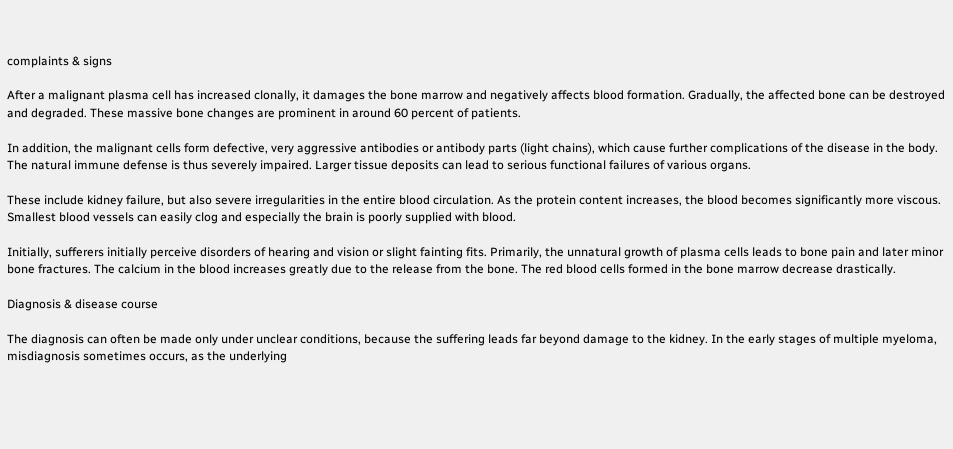complaints & signs

After a malignant plasma cell has increased clonally, it damages the bone marrow and negatively affects blood formation. Gradually, the affected bone can be destroyed and degraded. These massive bone changes are prominent in around 60 percent of patients.

In addition, the malignant cells form defective, very aggressive antibodies or antibody parts (light chains), which cause further complications of the disease in the body. The natural immune defense is thus severely impaired. Larger tissue deposits can lead to serious functional failures of various organs.

These include kidney failure, but also severe irregularities in the entire blood circulation. As the protein content increases, the blood becomes significantly more viscous. Smallest blood vessels can easily clog and especially the brain is poorly supplied with blood.

Initially, sufferers initially perceive disorders of hearing and vision or slight fainting fits. Primarily, the unnatural growth of plasma cells leads to bone pain and later minor bone fractures. The calcium in the blood increases greatly due to the release from the bone. The red blood cells formed in the bone marrow decrease drastically.

Diagnosis & disease course

The diagnosis can often be made only under unclear conditions, because the suffering leads far beyond damage to the kidney. In the early stages of multiple myeloma, misdiagnosis sometimes occurs, as the underlying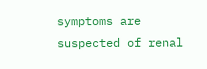symptoms are suspected of renal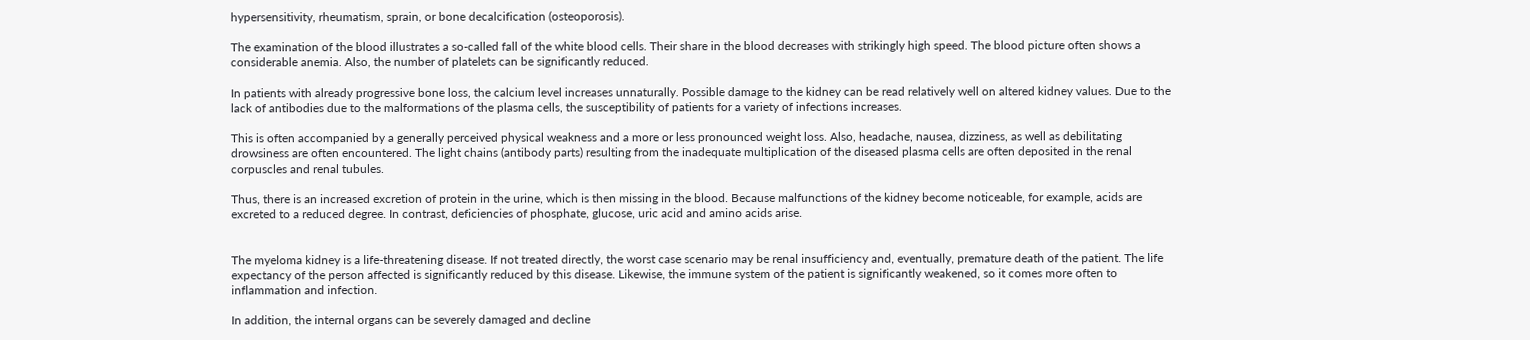hypersensitivity, rheumatism, sprain, or bone decalcification (osteoporosis).

The examination of the blood illustrates a so-called fall of the white blood cells. Their share in the blood decreases with strikingly high speed. The blood picture often shows a considerable anemia. Also, the number of platelets can be significantly reduced.

In patients with already progressive bone loss, the calcium level increases unnaturally. Possible damage to the kidney can be read relatively well on altered kidney values. Due to the lack of antibodies due to the malformations of the plasma cells, the susceptibility of patients for a variety of infections increases.

This is often accompanied by a generally perceived physical weakness and a more or less pronounced weight loss. Also, headache, nausea, dizziness, as well as debilitating drowsiness are often encountered. The light chains (antibody parts) resulting from the inadequate multiplication of the diseased plasma cells are often deposited in the renal corpuscles and renal tubules.

Thus, there is an increased excretion of protein in the urine, which is then missing in the blood. Because malfunctions of the kidney become noticeable, for example, acids are excreted to a reduced degree. In contrast, deficiencies of phosphate, glucose, uric acid and amino acids arise.


The myeloma kidney is a life-threatening disease. If not treated directly, the worst case scenario may be renal insufficiency and, eventually, premature death of the patient. The life expectancy of the person affected is significantly reduced by this disease. Likewise, the immune system of the patient is significantly weakened, so it comes more often to inflammation and infection.

In addition, the internal organs can be severely damaged and decline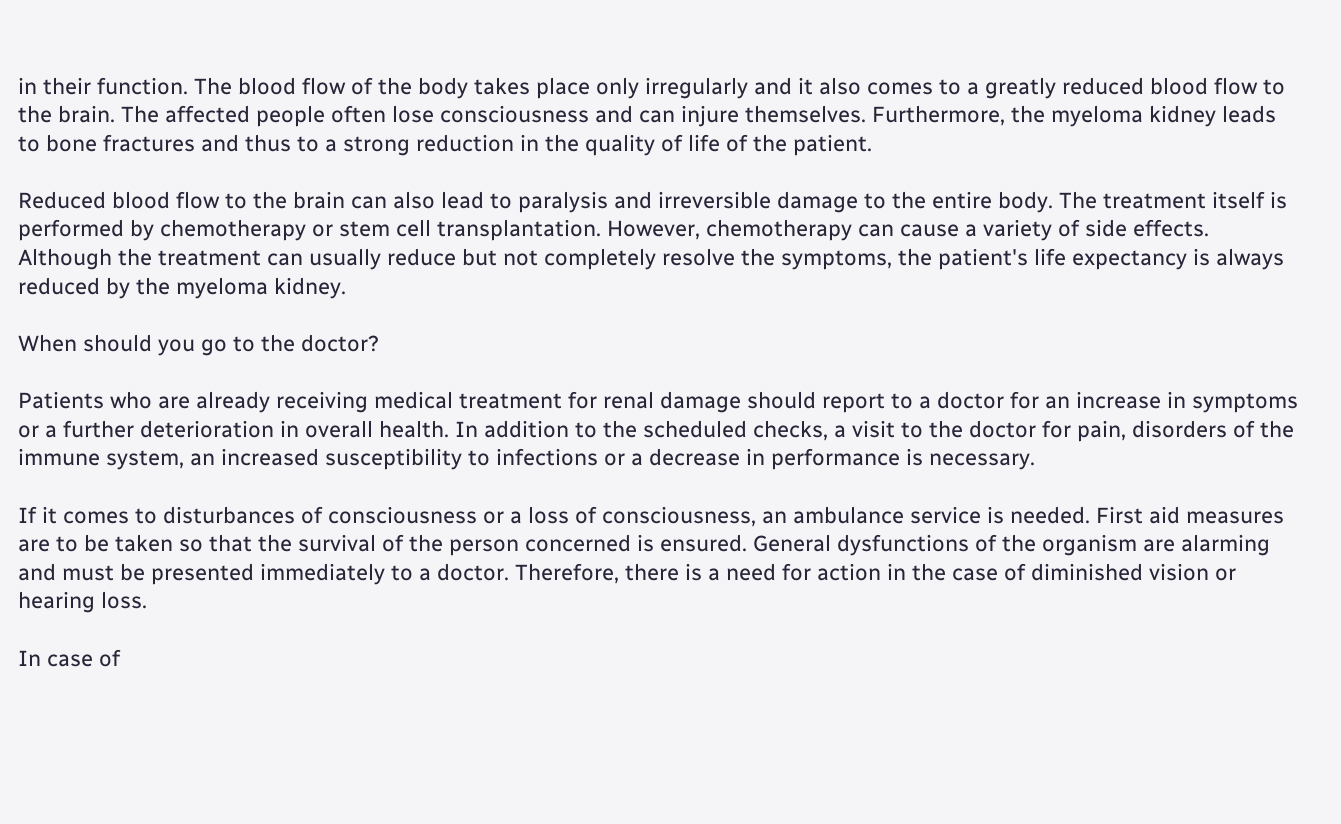in their function. The blood flow of the body takes place only irregularly and it also comes to a greatly reduced blood flow to the brain. The affected people often lose consciousness and can injure themselves. Furthermore, the myeloma kidney leads to bone fractures and thus to a strong reduction in the quality of life of the patient.

Reduced blood flow to the brain can also lead to paralysis and irreversible damage to the entire body. The treatment itself is performed by chemotherapy or stem cell transplantation. However, chemotherapy can cause a variety of side effects. Although the treatment can usually reduce but not completely resolve the symptoms, the patient's life expectancy is always reduced by the myeloma kidney.

When should you go to the doctor?

Patients who are already receiving medical treatment for renal damage should report to a doctor for an increase in symptoms or a further deterioration in overall health. In addition to the scheduled checks, a visit to the doctor for pain, disorders of the immune system, an increased susceptibility to infections or a decrease in performance is necessary.

If it comes to disturbances of consciousness or a loss of consciousness, an ambulance service is needed. First aid measures are to be taken so that the survival of the person concerned is ensured. General dysfunctions of the organism are alarming and must be presented immediately to a doctor. Therefore, there is a need for action in the case of diminished vision or hearing loss.

In case of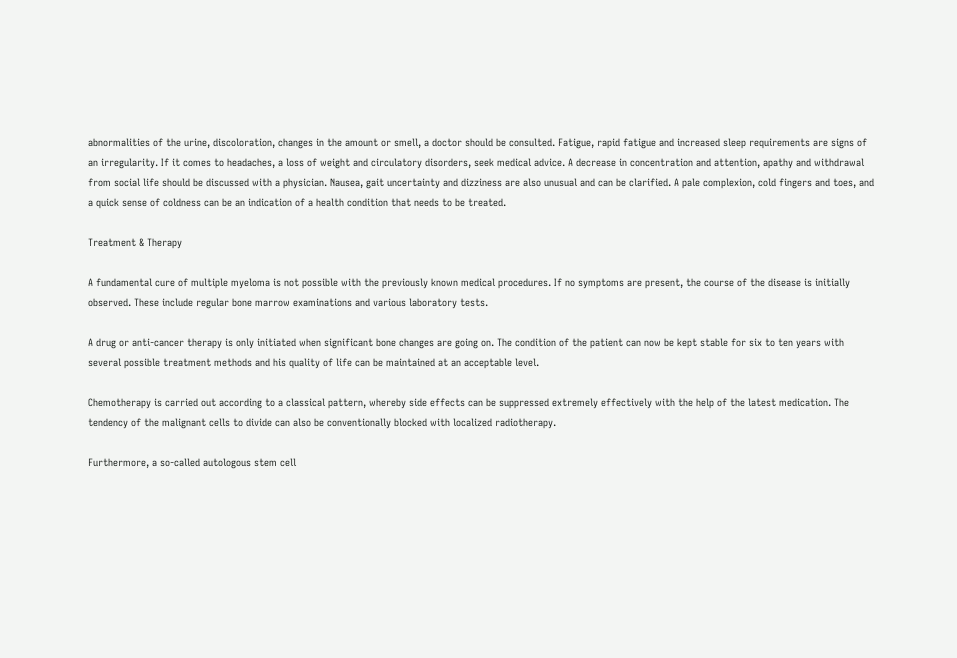abnormalities of the urine, discoloration, changes in the amount or smell, a doctor should be consulted. Fatigue, rapid fatigue and increased sleep requirements are signs of an irregularity. If it comes to headaches, a loss of weight and circulatory disorders, seek medical advice. A decrease in concentration and attention, apathy and withdrawal from social life should be discussed with a physician. Nausea, gait uncertainty and dizziness are also unusual and can be clarified. A pale complexion, cold fingers and toes, and a quick sense of coldness can be an indication of a health condition that needs to be treated.

Treatment & Therapy

A fundamental cure of multiple myeloma is not possible with the previously known medical procedures. If no symptoms are present, the course of the disease is initially observed. These include regular bone marrow examinations and various laboratory tests.

A drug or anti-cancer therapy is only initiated when significant bone changes are going on. The condition of the patient can now be kept stable for six to ten years with several possible treatment methods and his quality of life can be maintained at an acceptable level.

Chemotherapy is carried out according to a classical pattern, whereby side effects can be suppressed extremely effectively with the help of the latest medication. The tendency of the malignant cells to divide can also be conventionally blocked with localized radiotherapy.

Furthermore, a so-called autologous stem cell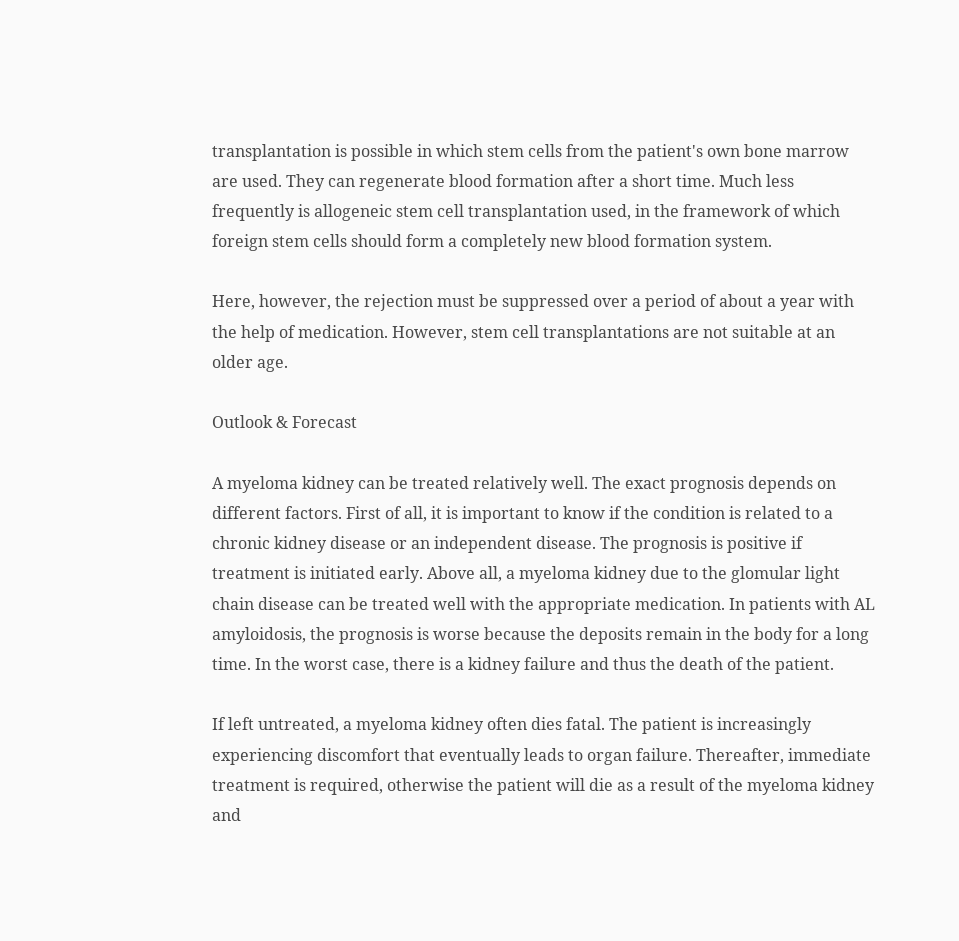transplantation is possible in which stem cells from the patient's own bone marrow are used. They can regenerate blood formation after a short time. Much less frequently is allogeneic stem cell transplantation used, in the framework of which foreign stem cells should form a completely new blood formation system.

Here, however, the rejection must be suppressed over a period of about a year with the help of medication. However, stem cell transplantations are not suitable at an older age.

Outlook & Forecast

A myeloma kidney can be treated relatively well. The exact prognosis depends on different factors. First of all, it is important to know if the condition is related to a chronic kidney disease or an independent disease. The prognosis is positive if treatment is initiated early. Above all, a myeloma kidney due to the glomular light chain disease can be treated well with the appropriate medication. In patients with AL amyloidosis, the prognosis is worse because the deposits remain in the body for a long time. In the worst case, there is a kidney failure and thus the death of the patient.

If left untreated, a myeloma kidney often dies fatal. The patient is increasingly experiencing discomfort that eventually leads to organ failure. Thereafter, immediate treatment is required, otherwise the patient will die as a result of the myeloma kidney and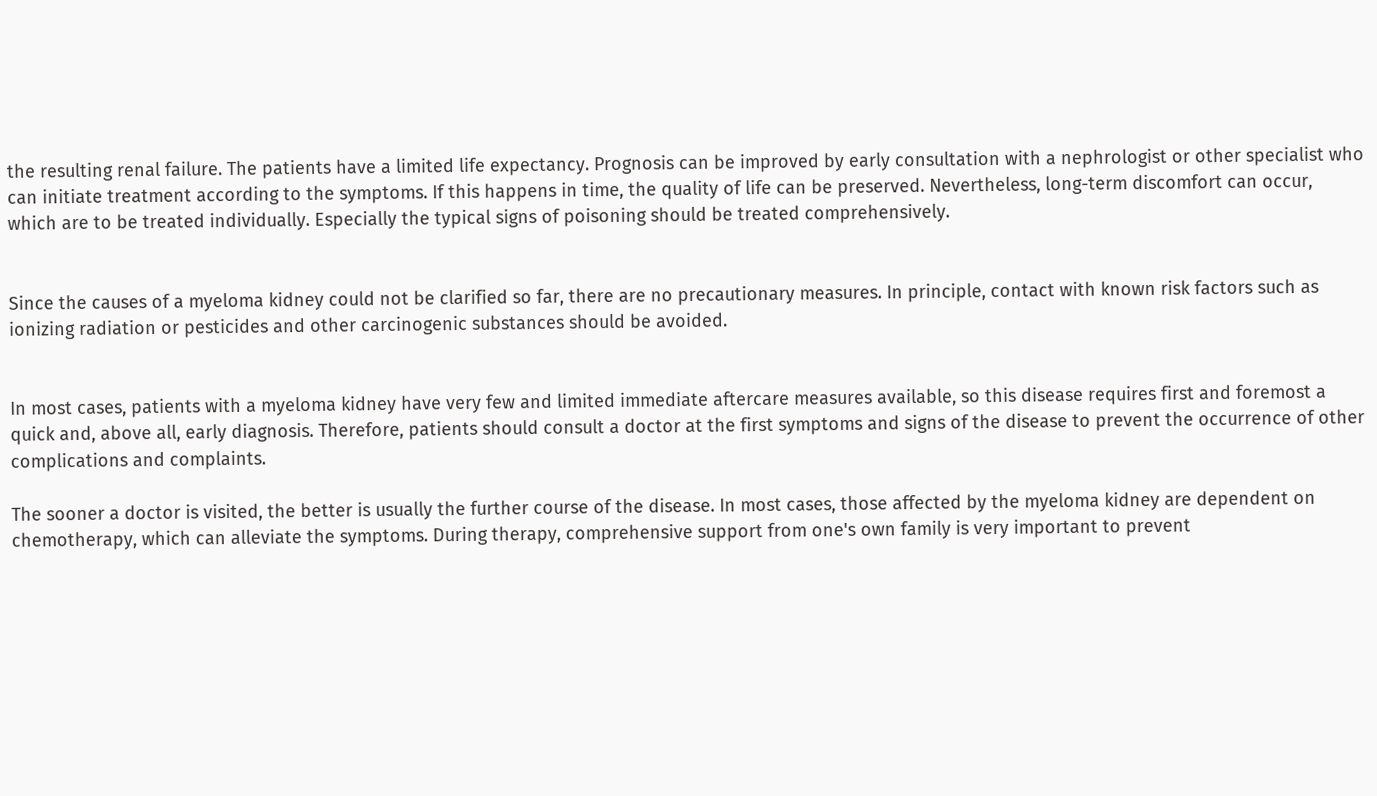the resulting renal failure. The patients have a limited life expectancy. Prognosis can be improved by early consultation with a nephrologist or other specialist who can initiate treatment according to the symptoms. If this happens in time, the quality of life can be preserved. Nevertheless, long-term discomfort can occur, which are to be treated individually. Especially the typical signs of poisoning should be treated comprehensively.


Since the causes of a myeloma kidney could not be clarified so far, there are no precautionary measures. In principle, contact with known risk factors such as ionizing radiation or pesticides and other carcinogenic substances should be avoided.


In most cases, patients with a myeloma kidney have very few and limited immediate aftercare measures available, so this disease requires first and foremost a quick and, above all, early diagnosis. Therefore, patients should consult a doctor at the first symptoms and signs of the disease to prevent the occurrence of other complications and complaints.

The sooner a doctor is visited, the better is usually the further course of the disease. In most cases, those affected by the myeloma kidney are dependent on chemotherapy, which can alleviate the symptoms. During therapy, comprehensive support from one's own family is very important to prevent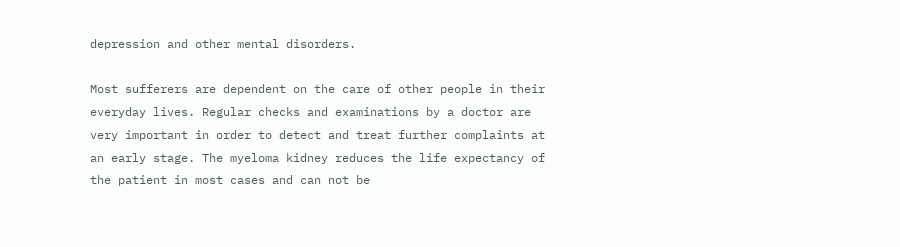depression and other mental disorders.

Most sufferers are dependent on the care of other people in their everyday lives. Regular checks and examinations by a doctor are very important in order to detect and treat further complaints at an early stage. The myeloma kidney reduces the life expectancy of the patient in most cases and can not be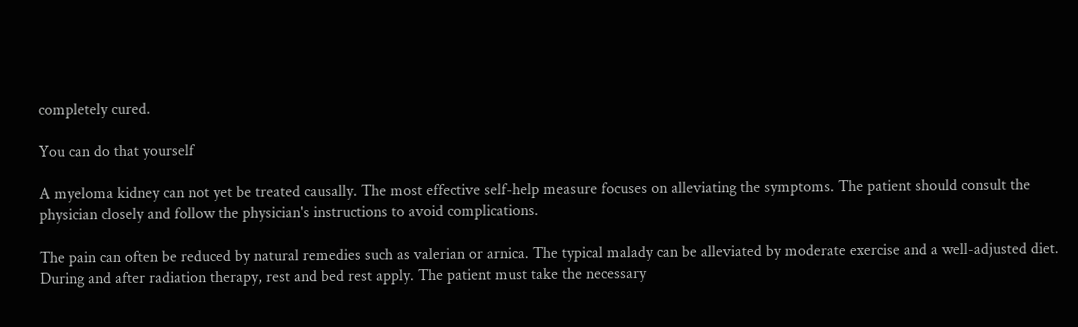completely cured.

You can do that yourself

A myeloma kidney can not yet be treated causally. The most effective self-help measure focuses on alleviating the symptoms. The patient should consult the physician closely and follow the physician's instructions to avoid complications.

The pain can often be reduced by natural remedies such as valerian or arnica. The typical malady can be alleviated by moderate exercise and a well-adjusted diet. During and after radiation therapy, rest and bed rest apply. The patient must take the necessary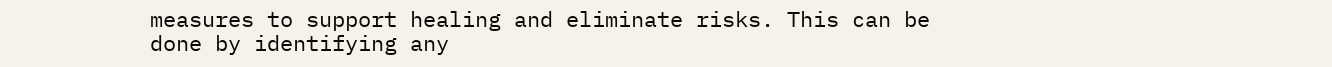measures to support healing and eliminate risks. This can be done by identifying any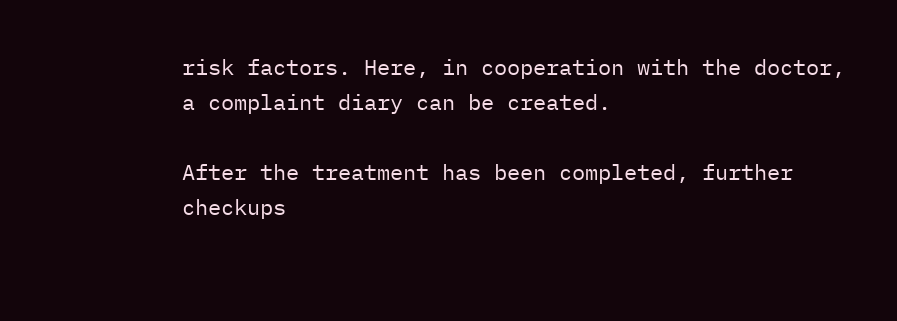risk factors. Here, in cooperation with the doctor, a complaint diary can be created.

After the treatment has been completed, further checkups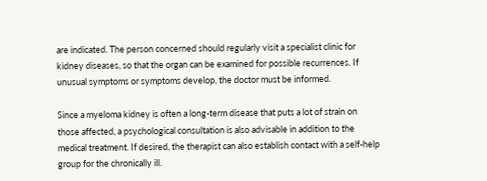are indicated. The person concerned should regularly visit a specialist clinic for kidney diseases, so that the organ can be examined for possible recurrences. If unusual symptoms or symptoms develop, the doctor must be informed.

Since a myeloma kidney is often a long-term disease that puts a lot of strain on those affected, a psychological consultation is also advisable in addition to the medical treatment. If desired, the therapist can also establish contact with a self-help group for the chronically ill.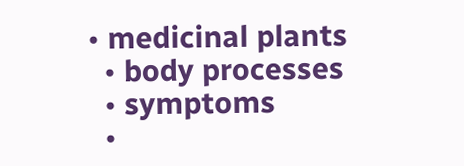• medicinal plants
  • body processes
  • symptoms
  •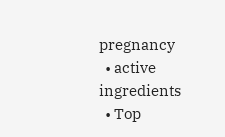pregnancy
  • active ingredients
  • Top